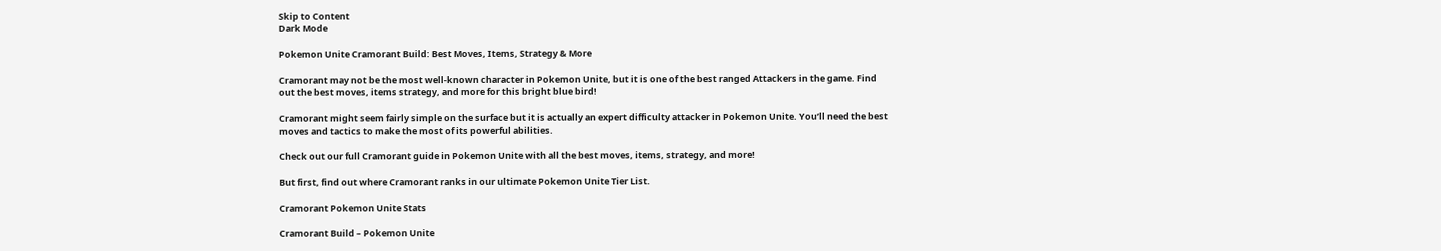Skip to Content
Dark Mode

Pokemon Unite Cramorant Build: Best Moves, Items, Strategy & More

Cramorant may not be the most well-known character in Pokemon Unite, but it is one of the best ranged Attackers in the game. Find out the best moves, items strategy, and more for this bright blue bird!

Cramorant might seem fairly simple on the surface but it is actually an expert difficulty attacker in Pokemon Unite. You’ll need the best moves and tactics to make the most of its powerful abilities.

Check out our full Cramorant guide in Pokemon Unite with all the best moves, items, strategy, and more!

But first, find out where Cramorant ranks in our ultimate Pokemon Unite Tier List.

Cramorant Pokemon Unite Stats

Cramorant Build – Pokemon Unite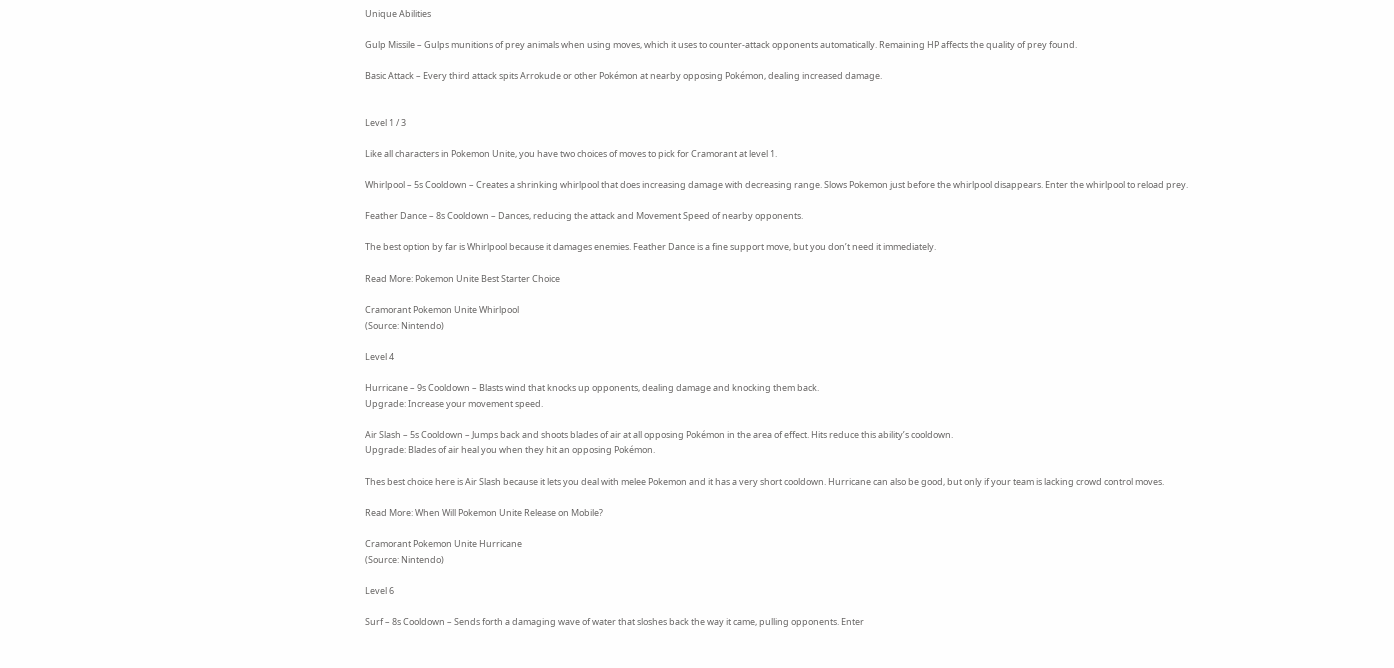Unique Abilities

Gulp Missile – Gulps munitions of prey animals when using moves, which it uses to counter-attack opponents automatically. Remaining HP affects the quality of prey found.

Basic Attack – Every third attack spits Arrokude or other Pokémon at nearby opposing Pokémon, dealing increased damage.


Level 1 / 3

Like all characters in Pokemon Unite, you have two choices of moves to pick for Cramorant at level 1.

Whirlpool – 5s Cooldown – Creates a shrinking whirlpool that does increasing damage with decreasing range. Slows Pokemon just before the whirlpool disappears. Enter the whirlpool to reload prey.

Feather Dance – 8s Cooldown – Dances, reducing the attack and Movement Speed of nearby opponents.

The best option by far is Whirlpool because it damages enemies. Feather Dance is a fine support move, but you don’t need it immediately.

Read More: Pokemon Unite Best Starter Choice

Cramorant Pokemon Unite Whirlpool
(Source: Nintendo)

Level 4

Hurricane – 9s Cooldown – Blasts wind that knocks up opponents, dealing damage and knocking them back.
Upgrade: Increase your movement speed.

Air Slash – 5s Cooldown – Jumps back and shoots blades of air at all opposing Pokémon in the area of effect. Hits reduce this ability’s cooldown.
Upgrade: Blades of air heal you when they hit an opposing Pokémon.

Thes best choice here is Air Slash because it lets you deal with melee Pokemon and it has a very short cooldown. Hurricane can also be good, but only if your team is lacking crowd control moves.

Read More: When Will Pokemon Unite Release on Mobile?

Cramorant Pokemon Unite Hurricane
(Source: Nintendo)

Level 6

Surf – 8s Cooldown – Sends forth a damaging wave of water that sloshes back the way it came, pulling opponents. Enter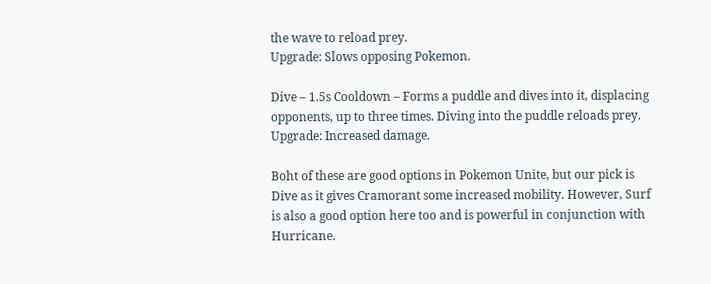the wave to reload prey.
Upgrade: Slows opposing Pokemon.

Dive – 1.5s Cooldown – Forms a puddle and dives into it, displacing opponents, up to three times. Diving into the puddle reloads prey.
Upgrade: Increased damage.

Boht of these are good options in Pokemon Unite, but our pick is Dive as it gives Cramorant some increased mobility. However, Surf is also a good option here too and is powerful in conjunction with Hurricane.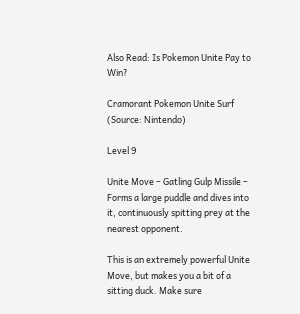Also Read: Is Pokemon Unite Pay to Win?

Cramorant Pokemon Unite Surf
(Source: Nintendo)

Level 9

Unite Move – Gatling Gulp Missile – Forms a large puddle and dives into it, continuously spitting prey at the nearest opponent.

This is an extremely powerful Unite Move, but makes you a bit of a sitting duck. Make sure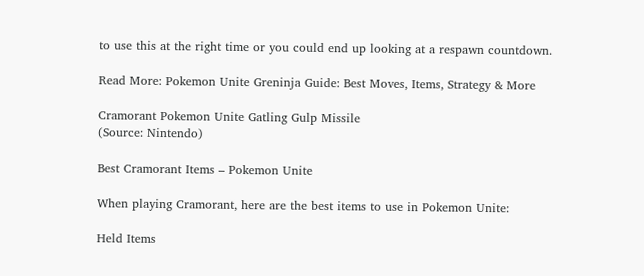to use this at the right time or you could end up looking at a respawn countdown.

Read More: Pokemon Unite Greninja Guide: Best Moves, Items, Strategy & More

Cramorant Pokemon Unite Gatling Gulp Missile
(Source: Nintendo)

Best Cramorant Items – Pokemon Unite

When playing Cramorant, here are the best items to use in Pokemon Unite:

Held Items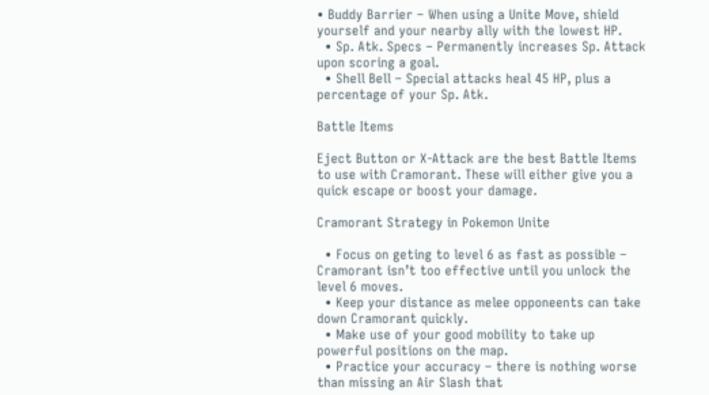• Buddy Barrier – When using a Unite Move, shield yourself and your nearby ally with the lowest HP.
  • Sp. Atk. Specs – Permanently increases Sp. Attack upon scoring a goal.
  • Shell Bell – Special attacks heal 45 HP, plus a percentage of your Sp. Atk.

Battle Items

Eject Button or X-Attack are the best Battle Items to use with Cramorant. These will either give you a quick escape or boost your damage.

Cramorant Strategy in Pokemon Unite

  • Focus on geting to level 6 as fast as possible – Cramorant isn’t too effective until you unlock the level 6 moves.
  • Keep your distance as melee opponeents can take down Cramorant quickly.
  • Make use of your good mobility to take up powerful positions on the map.
  • Practice your accuracy – there is nothing worse than missing an Air Slash that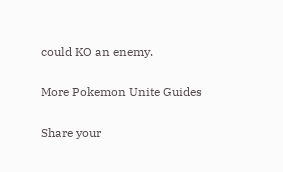could KO an enemy.

More Pokemon Unite Guides

Share your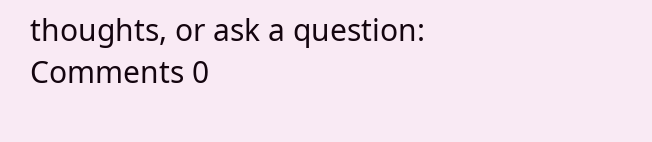thoughts, or ask a question:
Comments 0